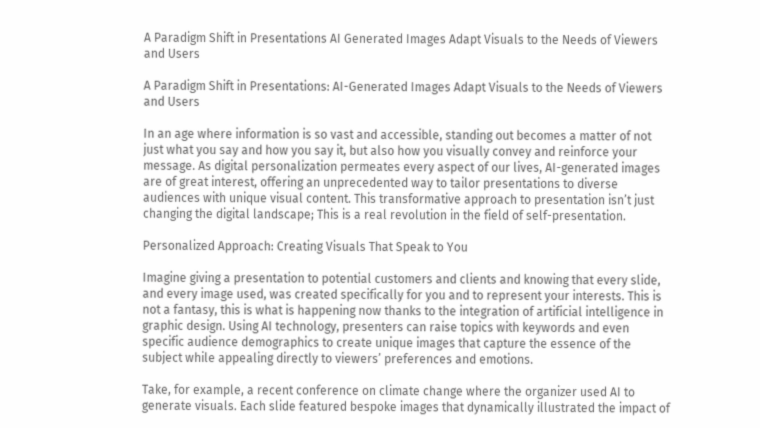A Paradigm Shift in Presentations AI Generated Images Adapt Visuals to the Needs of Viewers and Users

A Paradigm Shift in Presentations: AI-Generated Images Adapt Visuals to the Needs of Viewers and Users

In an age where information is so vast and accessible, standing out becomes a matter of not just what you say and how you say it, but also how you visually convey and reinforce your message. As digital personalization permeates every aspect of our lives, AI-generated images are of great interest, offering an unprecedented way to tailor presentations to diverse audiences with unique visual content. This transformative approach to presentation isn’t just changing the digital landscape; This is a real revolution in the field of self-presentation.

Personalized Approach: Creating Visuals That Speak to You

Imagine giving a presentation to potential customers and clients and knowing that every slide, and every image used, was created specifically for you and to represent your interests. This is not a fantasy, this is what is happening now thanks to the integration of artificial intelligence in graphic design. Using AI technology, presenters can raise topics with keywords and even specific audience demographics to create unique images that capture the essence of the subject while appealing directly to viewers’ preferences and emotions.

Take, for example, a recent conference on climate change where the organizer used AI to generate visuals. Each slide featured bespoke images that dynamically illustrated the impact of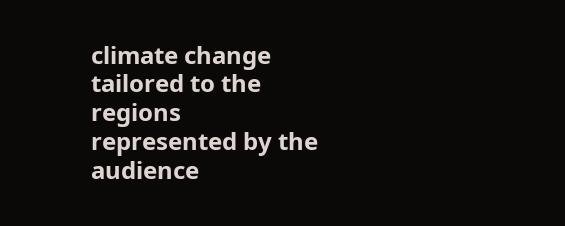climate change tailored to the regions represented by the audience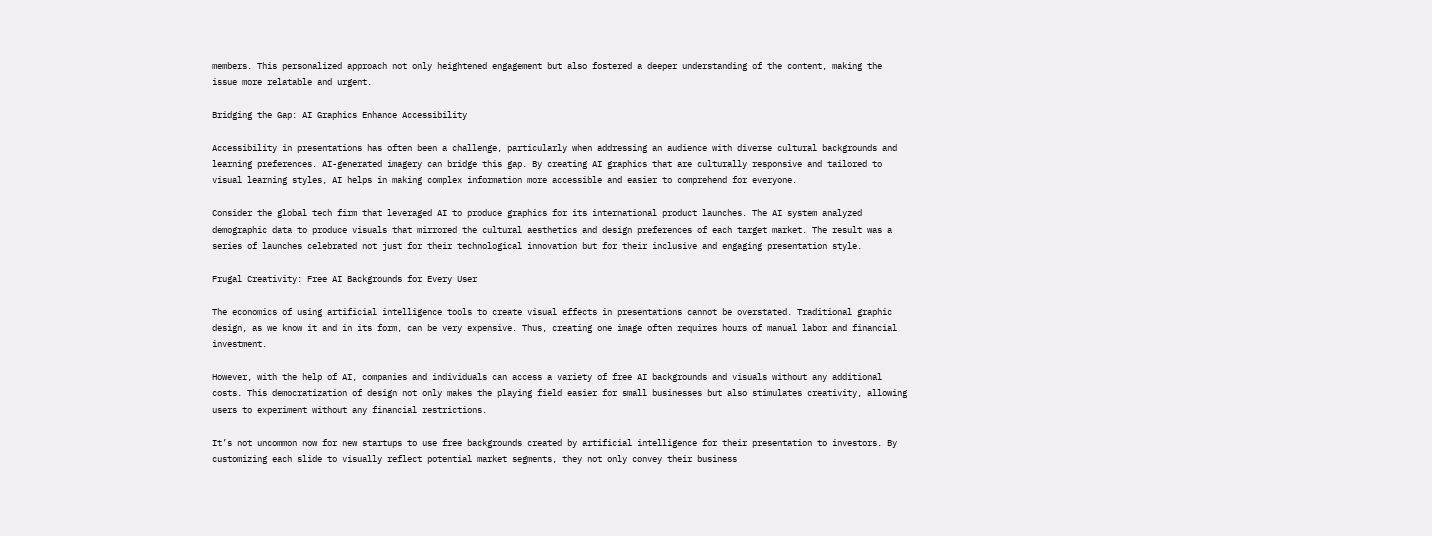members. This personalized approach not only heightened engagement but also fostered a deeper understanding of the content, making the issue more relatable and urgent.

Bridging the Gap: AI Graphics Enhance Accessibility

Accessibility in presentations has often been a challenge, particularly when addressing an audience with diverse cultural backgrounds and learning preferences. AI-generated imagery can bridge this gap. By creating AI graphics that are culturally responsive and tailored to visual learning styles, AI helps in making complex information more accessible and easier to comprehend for everyone.

Consider the global tech firm that leveraged AI to produce graphics for its international product launches. The AI system analyzed demographic data to produce visuals that mirrored the cultural aesthetics and design preferences of each target market. The result was a series of launches celebrated not just for their technological innovation but for their inclusive and engaging presentation style.

Frugal Creativity: Free AI Backgrounds for Every User

The economics of using artificial intelligence tools to create visual effects in presentations cannot be overstated. Traditional graphic design, as we know it and in its form, can be very expensive. Thus, creating one image often requires hours of manual labor and financial investment.

However, with the help of AI, companies and individuals can access a variety of free AI backgrounds and visuals without any additional costs. This democratization of design not only makes the playing field easier for small businesses but also stimulates creativity, allowing users to experiment without any financial restrictions.

It’s not uncommon now for new startups to use free backgrounds created by artificial intelligence for their presentation to investors. By customizing each slide to visually reflect potential market segments, they not only convey their business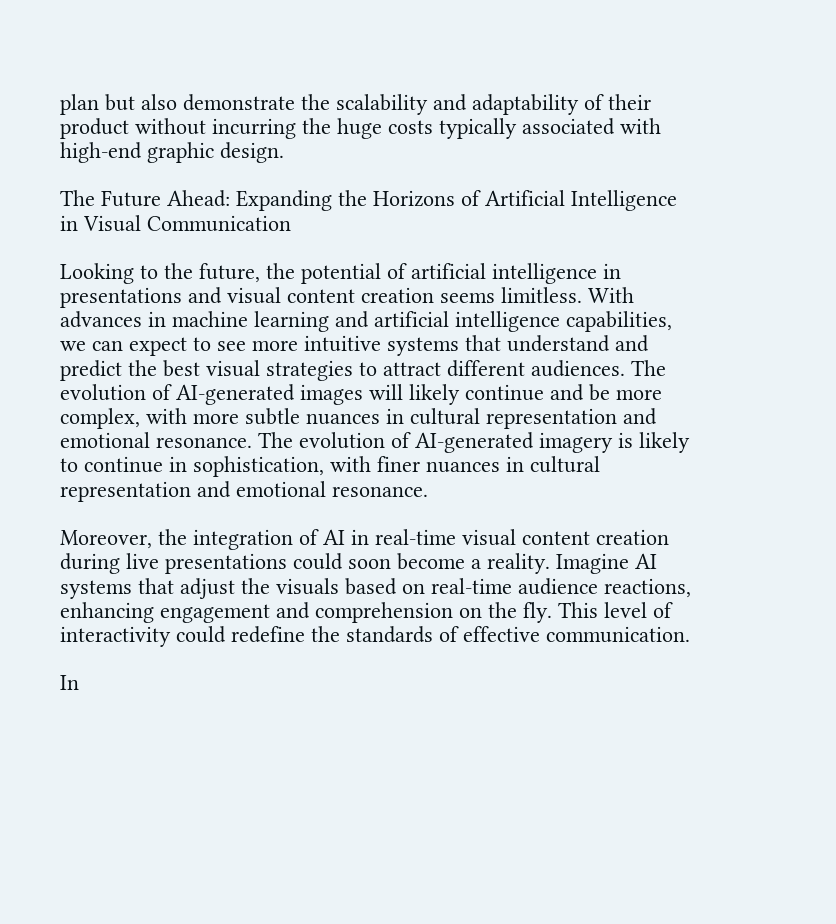plan but also demonstrate the scalability and adaptability of their product without incurring the huge costs typically associated with high-end graphic design.

The Future Ahead: Expanding the Horizons of Artificial Intelligence in Visual Communication

Looking to the future, the potential of artificial intelligence in presentations and visual content creation seems limitless. With advances in machine learning and artificial intelligence capabilities, we can expect to see more intuitive systems that understand and predict the best visual strategies to attract different audiences. The evolution of AI-generated images will likely continue and be more complex, with more subtle nuances in cultural representation and emotional resonance. The evolution of AI-generated imagery is likely to continue in sophistication, with finer nuances in cultural representation and emotional resonance.

Moreover, the integration of AI in real-time visual content creation during live presentations could soon become a reality. Imagine AI systems that adjust the visuals based on real-time audience reactions, enhancing engagement and comprehension on the fly. This level of interactivity could redefine the standards of effective communication.

In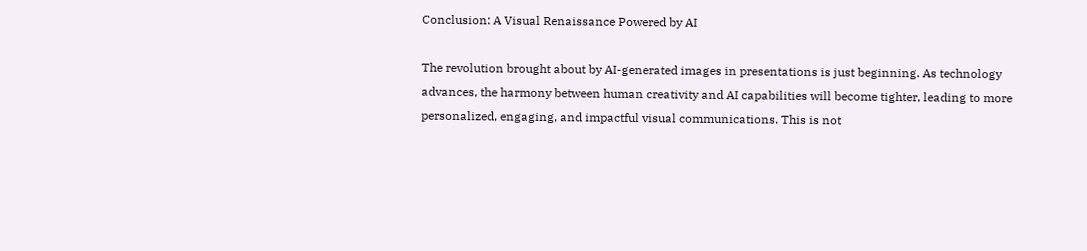Conclusion: A Visual Renaissance Powered by AI

The revolution brought about by AI-generated images in presentations is just beginning. As technology advances, the harmony between human creativity and AI capabilities will become tighter, leading to more personalized, engaging, and impactful visual communications. This is not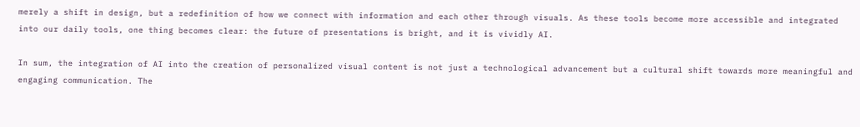merely a shift in design, but a redefinition of how we connect with information and each other through visuals. As these tools become more accessible and integrated into our daily tools, one thing becomes clear: the future of presentations is bright, and it is vividly AI.

In sum, the integration of AI into the creation of personalized visual content is not just a technological advancement but a cultural shift towards more meaningful and engaging communication. The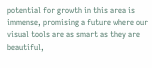potential for growth in this area is immense, promising a future where our visual tools are as smart as they are beautiful,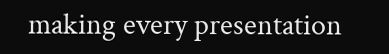making every presentation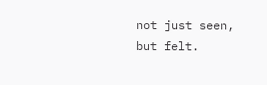not just seen, but felt.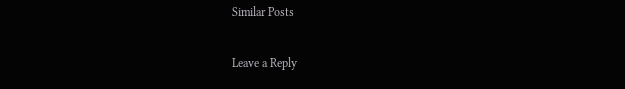Similar Posts

Leave a Reply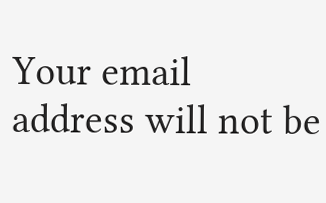Your email address will not be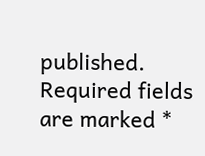published. Required fields are marked *